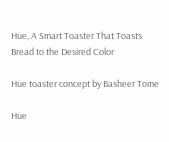Hue, A Smart Toaster That Toasts Bread to the Desired Color

Hue toaster concept by Basheer Tome

Hue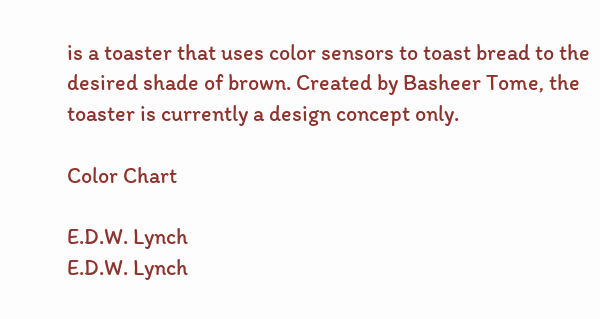is a toaster that uses color sensors to toast bread to the desired shade of brown. Created by Basheer Tome, the toaster is currently a design concept only.

Color Chart

E.D.W. Lynch
E.D.W. Lynch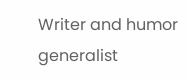Writer and humor generalist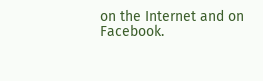on the Internet and on Facebook.